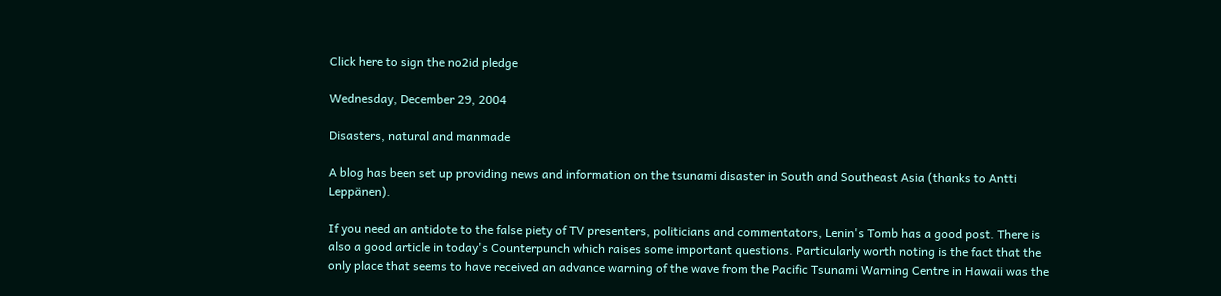Click here to sign the no2id pledge

Wednesday, December 29, 2004

Disasters, natural and manmade

A blog has been set up providing news and information on the tsunami disaster in South and Southeast Asia (thanks to Antti Leppänen).

If you need an antidote to the false piety of TV presenters, politicians and commentators, Lenin's Tomb has a good post. There is also a good article in today's Counterpunch which raises some important questions. Particularly worth noting is the fact that the only place that seems to have received an advance warning of the wave from the Pacific Tsunami Warning Centre in Hawaii was the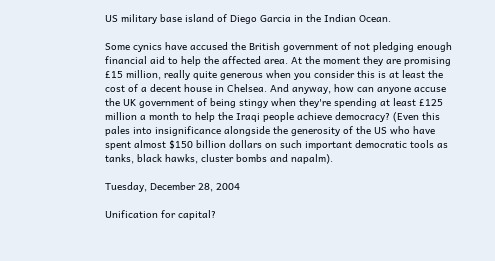US military base island of Diego Garcia in the Indian Ocean.

Some cynics have accused the British government of not pledging enough financial aid to help the affected area. At the moment they are promising £15 million, really quite generous when you consider this is at least the cost of a decent house in Chelsea. And anyway, how can anyone accuse the UK government of being stingy when they're spending at least £125 million a month to help the Iraqi people achieve democracy? (Even this pales into insignificance alongside the generosity of the US who have spent almost $150 billion dollars on such important democratic tools as tanks, black hawks, cluster bombs and napalm).

Tuesday, December 28, 2004

Unification for capital?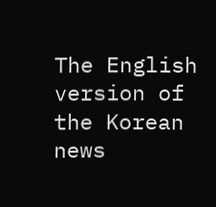The English version of the Korean news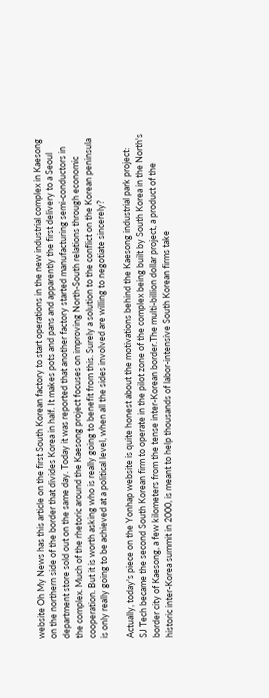website Oh My News has this article on the first South Korean factory to start operations in the new industrial complex in Kaesong on the northern side of the border that divides Korea in half. It makes pots and pans and apparently the first delivery to a Seoul department store sold out on the same day. Today it was reported that another factory started manufacturing semi-conductors in the complex. Much of the rhetoric around the Kaesong project focuses on improving North-South relations through economic cooperation. But it is worth asking who is really going to benefit from this. Surely a solution to the conflict on the Korean peninsula is only really going to be achieved at a political level, when all the sides involved are willing to negotiate sincerely?

Actually, today's piece on the Yonhap website is quite honest about the motivations behind the Kaesong industrial park project:
SJ Tech became the second South Korean firm to operate in the pilot zone of the complex being built by South Korea in the North's border city of Kaesong, a few kilometers from the tense inter-Korean border.The multi-billion dollar project, a product of the historic inter-Korea summit in 2000, is meant to help thousands of labor-intensive South Korean firms take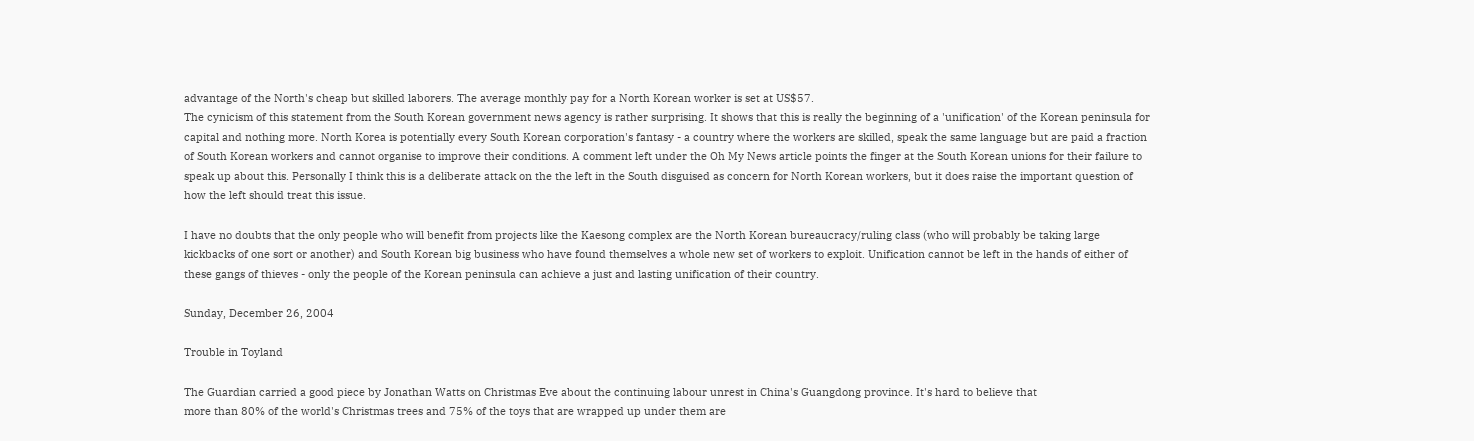advantage of the North's cheap but skilled laborers. The average monthly pay for a North Korean worker is set at US$57.
The cynicism of this statement from the South Korean government news agency is rather surprising. It shows that this is really the beginning of a 'unification' of the Korean peninsula for capital and nothing more. North Korea is potentially every South Korean corporation's fantasy - a country where the workers are skilled, speak the same language but are paid a fraction of South Korean workers and cannot organise to improve their conditions. A comment left under the Oh My News article points the finger at the South Korean unions for their failure to speak up about this. Personally I think this is a deliberate attack on the the left in the South disguised as concern for North Korean workers, but it does raise the important question of how the left should treat this issue.

I have no doubts that the only people who will benefit from projects like the Kaesong complex are the North Korean bureaucracy/ruling class (who will probably be taking large kickbacks of one sort or another) and South Korean big business who have found themselves a whole new set of workers to exploit. Unification cannot be left in the hands of either of these gangs of thieves - only the people of the Korean peninsula can achieve a just and lasting unification of their country.

Sunday, December 26, 2004

Trouble in Toyland

The Guardian carried a good piece by Jonathan Watts on Christmas Eve about the continuing labour unrest in China's Guangdong province. It's hard to believe that
more than 80% of the world's Christmas trees and 75% of the toys that are wrapped up under them are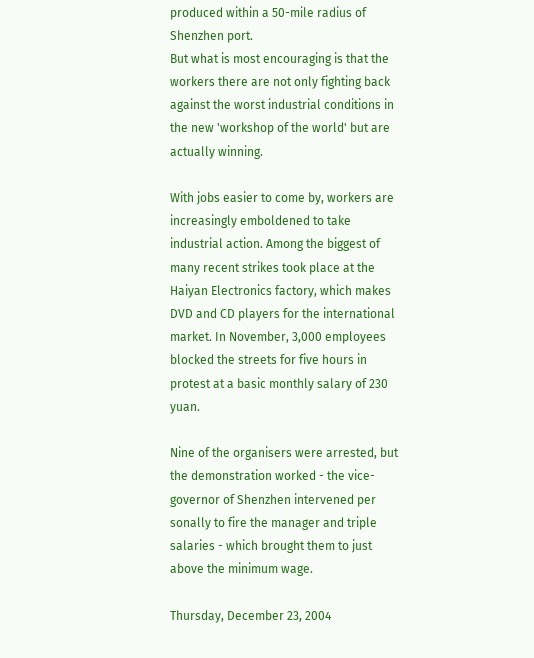produced within a 50-mile radius of Shenzhen port.
But what is most encouraging is that the workers there are not only fighting back against the worst industrial conditions in the new 'workshop of the world' but are actually winning.

With jobs easier to come by, workers are increasingly emboldened to take industrial action. Among the biggest of many recent strikes took place at the Haiyan Electronics factory, which makes DVD and CD players for the international market. In November, 3,000 employees blocked the streets for five hours in protest at a basic monthly salary of 230 yuan.

Nine of the organisers were arrested, but the demonstration worked - the vice-governor of Shenzhen intervened per sonally to fire the manager and triple salaries - which brought them to just above the minimum wage.

Thursday, December 23, 2004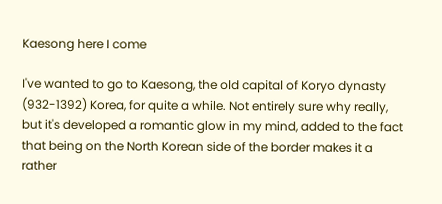Kaesong here I come

I've wanted to go to Kaesong, the old capital of Koryo dynasty (932-1392) Korea, for quite a while. Not entirely sure why really, but it's developed a romantic glow in my mind, added to the fact that being on the North Korean side of the border makes it a rather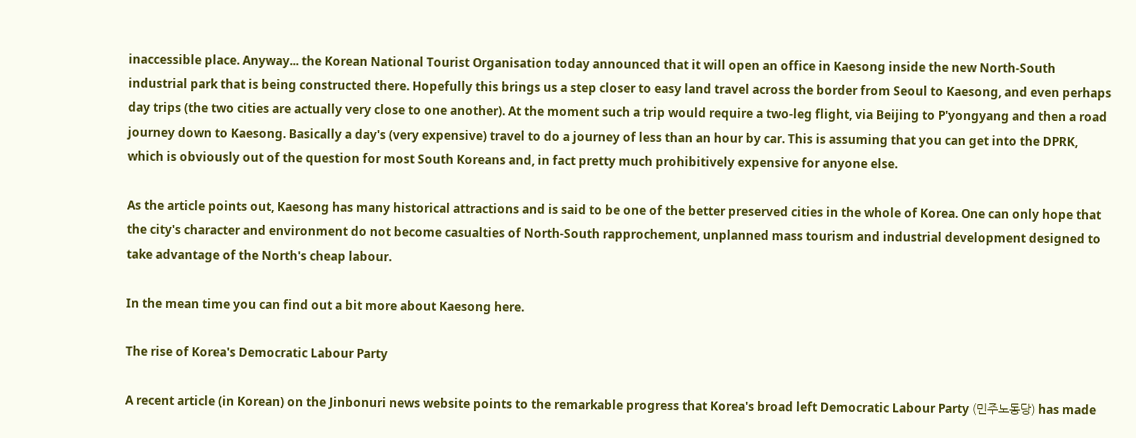inaccessible place. Anyway... the Korean National Tourist Organisation today announced that it will open an office in Kaesong inside the new North-South industrial park that is being constructed there. Hopefully this brings us a step closer to easy land travel across the border from Seoul to Kaesong, and even perhaps day trips (the two cities are actually very close to one another). At the moment such a trip would require a two-leg flight, via Beijing to P'yongyang and then a road journey down to Kaesong. Basically a day's (very expensive) travel to do a journey of less than an hour by car. This is assuming that you can get into the DPRK, which is obviously out of the question for most South Koreans and, in fact pretty much prohibitively expensive for anyone else.

As the article points out, Kaesong has many historical attractions and is said to be one of the better preserved cities in the whole of Korea. One can only hope that the city's character and environment do not become casualties of North-South rapprochement, unplanned mass tourism and industrial development designed to take advantage of the North's cheap labour.

In the mean time you can find out a bit more about Kaesong here.

The rise of Korea's Democratic Labour Party

A recent article (in Korean) on the Jinbonuri news website points to the remarkable progress that Korea's broad left Democratic Labour Party (민주노동당) has made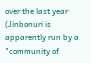over the last year (Jinbonuri is apparently run by a "community of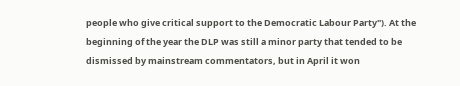people who give critical support to the Democratic Labour Party"). At the beginning of the year the DLP was still a minor party that tended to be dismissed by mainstream commentators, but in April it won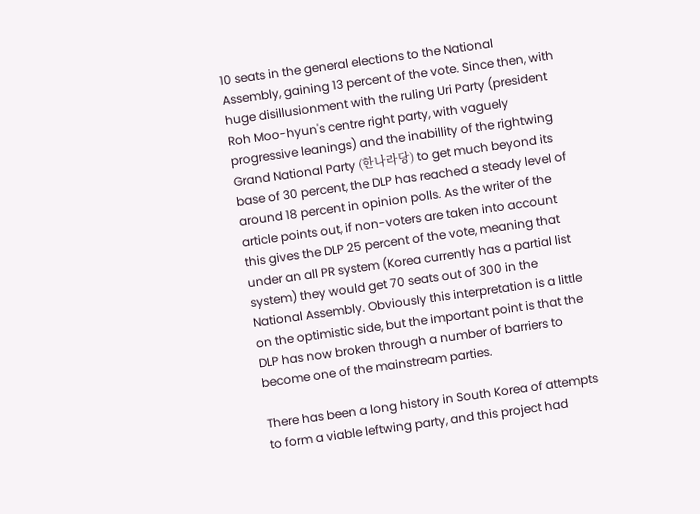10 seats in the general elections to the National Assembly, gaining 13 percent of the vote. Since then, with huge disillusionment with the ruling Uri Party (president Roh Moo-hyun's centre right party, with vaguely progressive leanings) and the inabillity of the rightwing Grand National Party (한나라당) to get much beyond its base of 30 percent, the DLP has reached a steady level of around 18 percent in opinion polls. As the writer of the article points out, if non-voters are taken into account this gives the DLP 25 percent of the vote, meaning that under an all PR system (Korea currently has a partial list system) they would get 70 seats out of 300 in the National Assembly. Obviously this interpretation is a little on the optimistic side, but the important point is that the DLP has now broken through a number of barriers to become one of the mainstream parties.

There has been a long history in South Korea of attempts to form a viable leftwing party, and this project had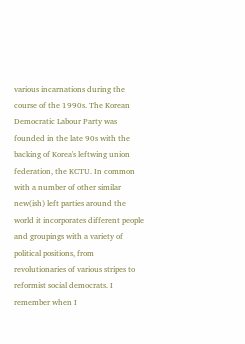various incarnations during the course of the 1990s. The Korean Democratic Labour Party was founded in the late 90s with the backing of Korea's leftwing union federation, the KCTU. In common with a number of other similar new(ish) left parties around the world it incorporates different people and groupings with a variety of political positions, from revolutionaries of various stripes to reformist social democrats. I remember when I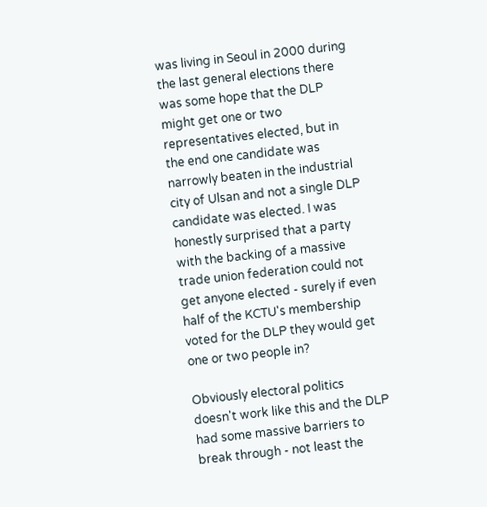was living in Seoul in 2000 during the last general elections there was some hope that the DLP might get one or two representatives elected, but in the end one candidate was narrowly beaten in the industrial city of Ulsan and not a single DLP candidate was elected. I was honestly surprised that a party with the backing of a massive trade union federation could not get anyone elected - surely if even half of the KCTU's membership voted for the DLP they would get one or two people in?

Obviously electoral politics doesn't work like this and the DLP had some massive barriers to break through - not least the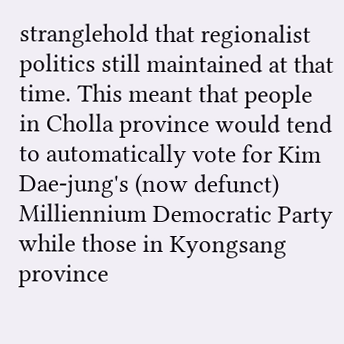stranglehold that regionalist politics still maintained at that time. This meant that people in Cholla province would tend to automatically vote for Kim Dae-jung's (now defunct) Milliennium Democratic Party while those in Kyongsang province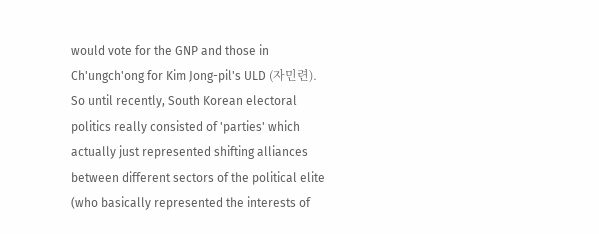would vote for the GNP and those in Ch'ungch'ong for Kim Jong-pil's ULD (자민련). So until recently, South Korean electoral politics really consisted of 'parties' which actually just represented shifting alliances between different sectors of the political elite (who basically represented the interests of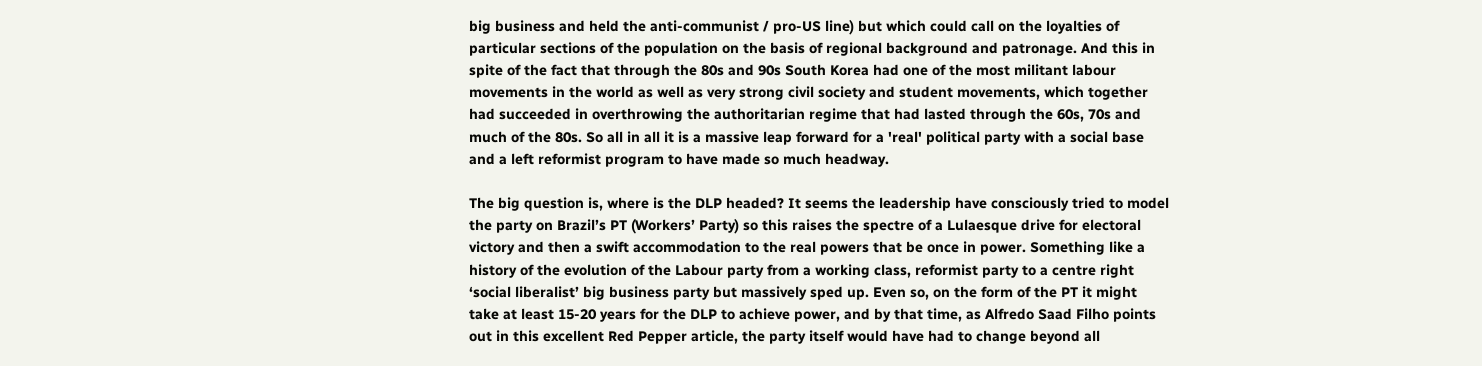big business and held the anti-communist / pro-US line) but which could call on the loyalties of particular sections of the population on the basis of regional background and patronage. And this in spite of the fact that through the 80s and 90s South Korea had one of the most militant labour movements in the world as well as very strong civil society and student movements, which together had succeeded in overthrowing the authoritarian regime that had lasted through the 60s, 70s and much of the 80s. So all in all it is a massive leap forward for a 'real' political party with a social base and a left reformist program to have made so much headway.

The big question is, where is the DLP headed? It seems the leadership have consciously tried to model the party on Brazil’s PT (Workers’ Party) so this raises the spectre of a Lulaesque drive for electoral victory and then a swift accommodation to the real powers that be once in power. Something like a history of the evolution of the Labour party from a working class, reformist party to a centre right ‘social liberalist’ big business party but massively sped up. Even so, on the form of the PT it might take at least 15-20 years for the DLP to achieve power, and by that time, as Alfredo Saad Filho points out in this excellent Red Pepper article, the party itself would have had to change beyond all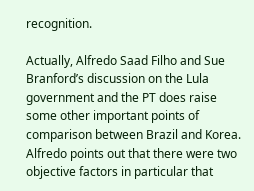recognition.

Actually, Alfredo Saad Filho and Sue Branford’s discussion on the Lula government and the PT does raise some other important points of comparison between Brazil and Korea. Alfredo points out that there were two objective factors in particular that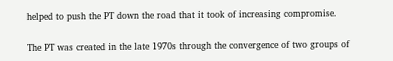helped to push the PT down the road that it took of increasing compromise.

The PT was created in the late 1970s through the convergence of two groups of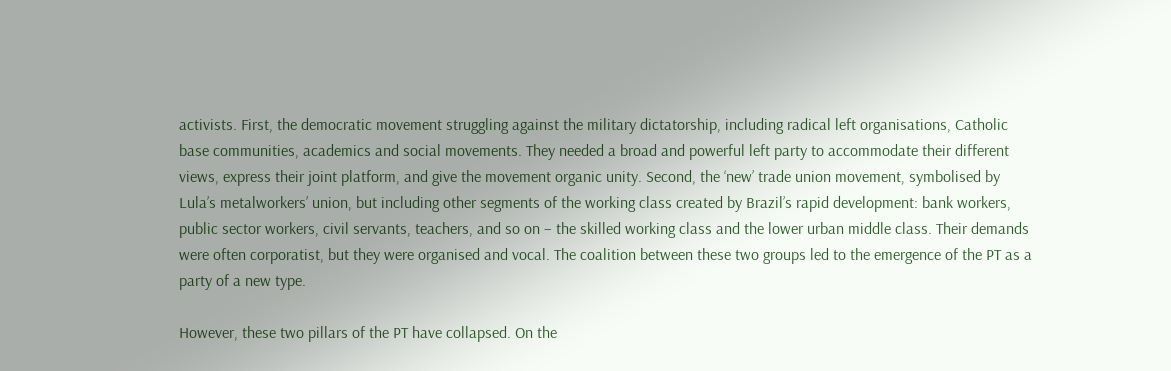activists. First, the democratic movement struggling against the military dictatorship, including radical left organisations, Catholic base communities, academics and social movements. They needed a broad and powerful left party to accommodate their different views, express their joint platform, and give the movement organic unity. Second, the ‘new’ trade union movement, symbolised by Lula’s metalworkers’ union, but including other segments of the working class created by Brazil’s rapid development: bank workers, public sector workers, civil servants, teachers, and so on – the skilled working class and the lower urban middle class. Their demands were often corporatist, but they were organised and vocal. The coalition between these two groups led to the emergence of the PT as a party of a new type.

However, these two pillars of the PT have collapsed. On the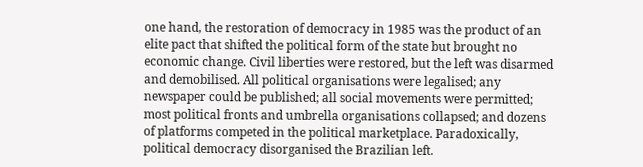one hand, the restoration of democracy in 1985 was the product of an elite pact that shifted the political form of the state but brought no economic change. Civil liberties were restored, but the left was disarmed and demobilised. All political organisations were legalised; any newspaper could be published; all social movements were permitted; most political fronts and umbrella organisations collapsed; and dozens of platforms competed in the political marketplace. Paradoxically, political democracy disorganised the Brazilian left.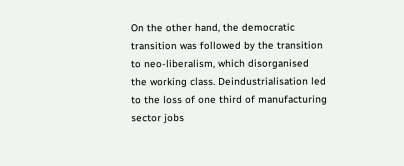On the other hand, the democratic transition was followed by the transition to neo-liberalism, which disorganised the working class. Deindustrialisation led to the loss of one third of manufacturing sector jobs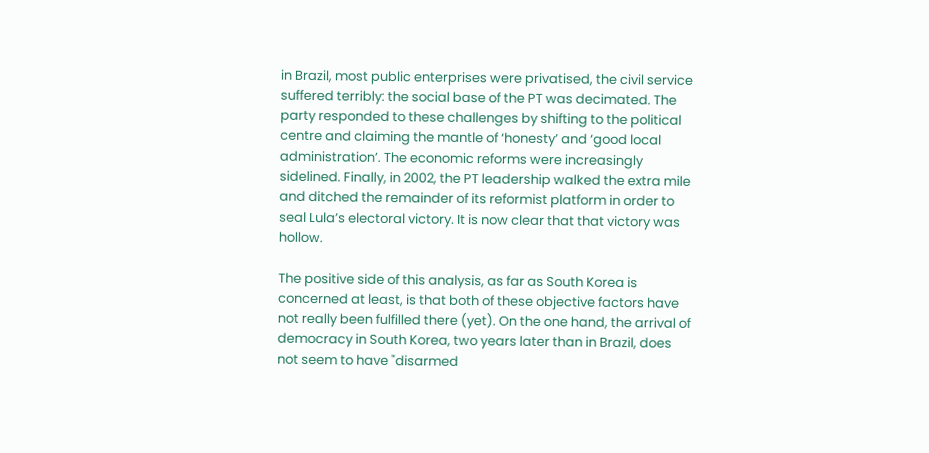in Brazil, most public enterprises were privatised, the civil service suffered terribly: the social base of the PT was decimated. The party responded to these challenges by shifting to the political centre and claiming the mantle of ‘honesty’ and ‘good local administration’. The economic reforms were increasingly sidelined. Finally, in 2002, the PT leadership walked the extra mile and ditched the remainder of its reformist platform in order to seal Lula’s electoral victory. It is now clear that that victory was hollow.

The positive side of this analysis, as far as South Korea is concerned at least, is that both of these objective factors have not really been fulfilled there (yet). On the one hand, the arrival of democracy in South Korea, two years later than in Brazil, does not seem to have "disarmed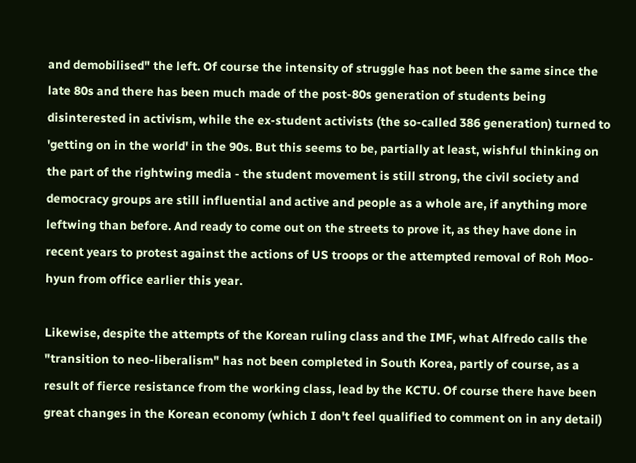and demobilised" the left. Of course the intensity of struggle has not been the same since the late 80s and there has been much made of the post-80s generation of students being disinterested in activism, while the ex-student activists (the so-called 386 generation) turned to 'getting on in the world' in the 90s. But this seems to be, partially at least, wishful thinking on the part of the rightwing media - the student movement is still strong, the civil society and democracy groups are still influential and active and people as a whole are, if anything more leftwing than before. And ready to come out on the streets to prove it, as they have done in recent years to protest against the actions of US troops or the attempted removal of Roh Moo-hyun from office earlier this year.

Likewise, despite the attempts of the Korean ruling class and the IMF, what Alfredo calls the "transition to neo-liberalism" has not been completed in South Korea, partly of course, as a result of fierce resistance from the working class, lead by the KCTU. Of course there have been great changes in the Korean economy (which I don't feel qualified to comment on in any detail)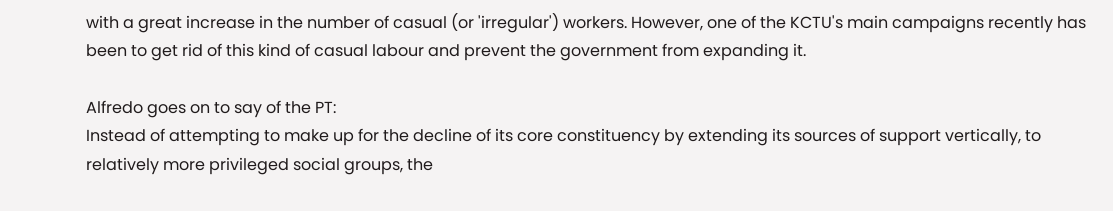with a great increase in the number of casual (or 'irregular') workers. However, one of the KCTU's main campaigns recently has been to get rid of this kind of casual labour and prevent the government from expanding it.

Alfredo goes on to say of the PT:
Instead of attempting to make up for the decline of its core constituency by extending its sources of support vertically, to relatively more privileged social groups, the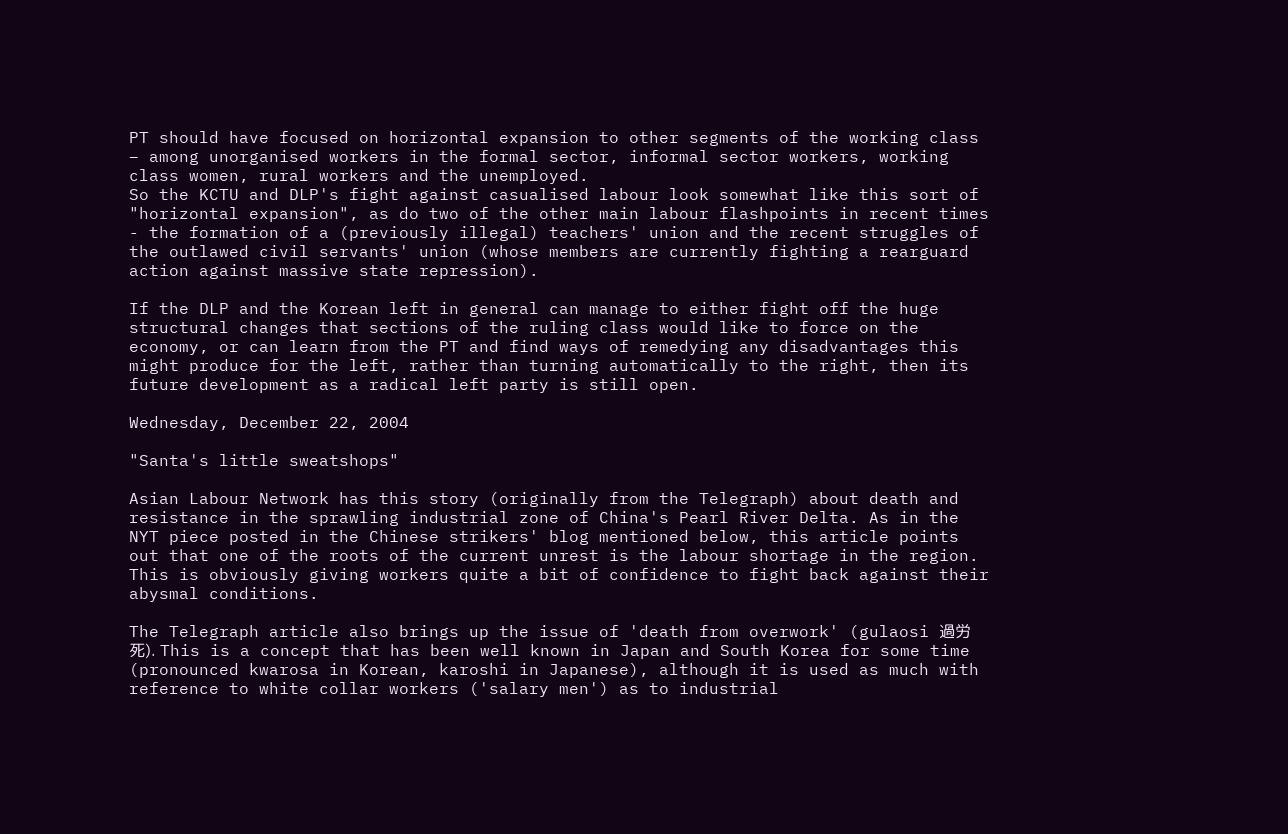PT should have focused on horizontal expansion to other segments of the working class – among unorganised workers in the formal sector, informal sector workers, working class women, rural workers and the unemployed.
So the KCTU and DLP's fight against casualised labour look somewhat like this sort of "horizontal expansion", as do two of the other main labour flashpoints in recent times - the formation of a (previously illegal) teachers' union and the recent struggles of the outlawed civil servants' union (whose members are currently fighting a rearguard action against massive state repression).

If the DLP and the Korean left in general can manage to either fight off the huge structural changes that sections of the ruling class would like to force on the economy, or can learn from the PT and find ways of remedying any disadvantages this might produce for the left, rather than turning automatically to the right, then its future development as a radical left party is still open.

Wednesday, December 22, 2004

"Santa's little sweatshops"

Asian Labour Network has this story (originally from the Telegraph) about death and resistance in the sprawling industrial zone of China's Pearl River Delta. As in the NYT piece posted in the Chinese strikers' blog mentioned below, this article points out that one of the roots of the current unrest is the labour shortage in the region. This is obviously giving workers quite a bit of confidence to fight back against their abysmal conditions.

The Telegraph article also brings up the issue of 'death from overwork' (gulaosi 過労死). This is a concept that has been well known in Japan and South Korea for some time (pronounced kwarosa in Korean, karoshi in Japanese), although it is used as much with reference to white collar workers ('salary men') as to industrial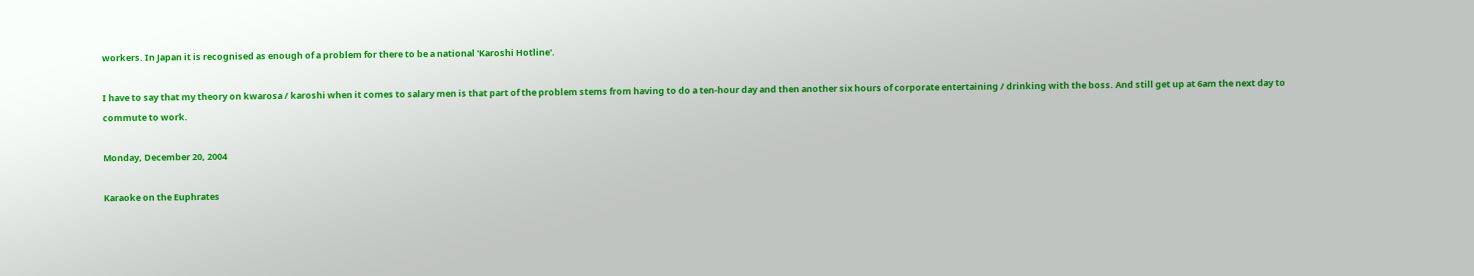workers. In Japan it is recognised as enough of a problem for there to be a national 'Karoshi Hotline'.

I have to say that my theory on kwarosa / karoshi when it comes to salary men is that part of the problem stems from having to do a ten-hour day and then another six hours of corporate entertaining / drinking with the boss. And still get up at 6am the next day to commute to work.

Monday, December 20, 2004

Karaoke on the Euphrates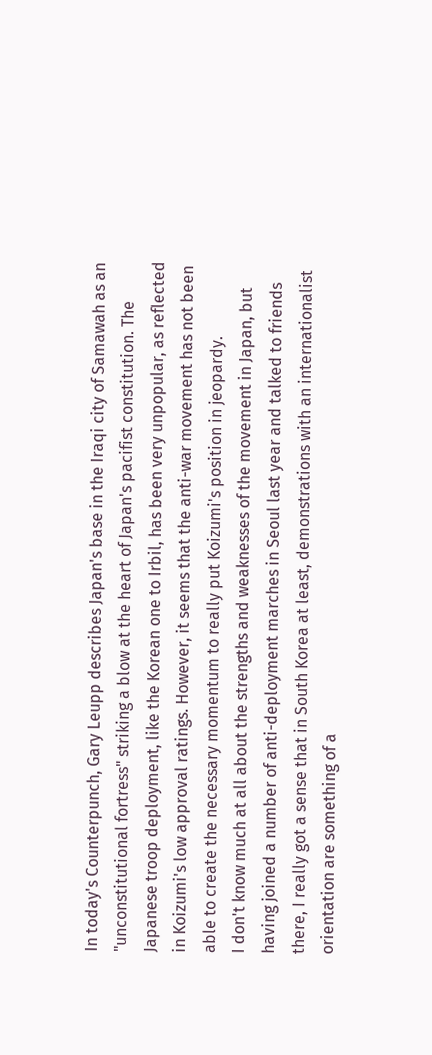In today's Counterpunch, Gary Leupp describes Japan's base in the Iraqi city of Samawah as an "unconstitutional fortress" striking a blow at the heart of Japan's pacifist constitution. The Japanese troop deployment, like the Korean one to Irbil, has been very unpopular, as reflected in Koizumi's low approval ratings. However, it seems that the anti-war movement has not been able to create the necessary momentum to really put Koizumi's position in jeopardy.
I don't know much at all about the strengths and weaknesses of the movement in Japan, but having joined a number of anti-deployment marches in Seoul last year and talked to friends there, I really got a sense that in South Korea at least, demonstrations with an internationalist orientation are something of a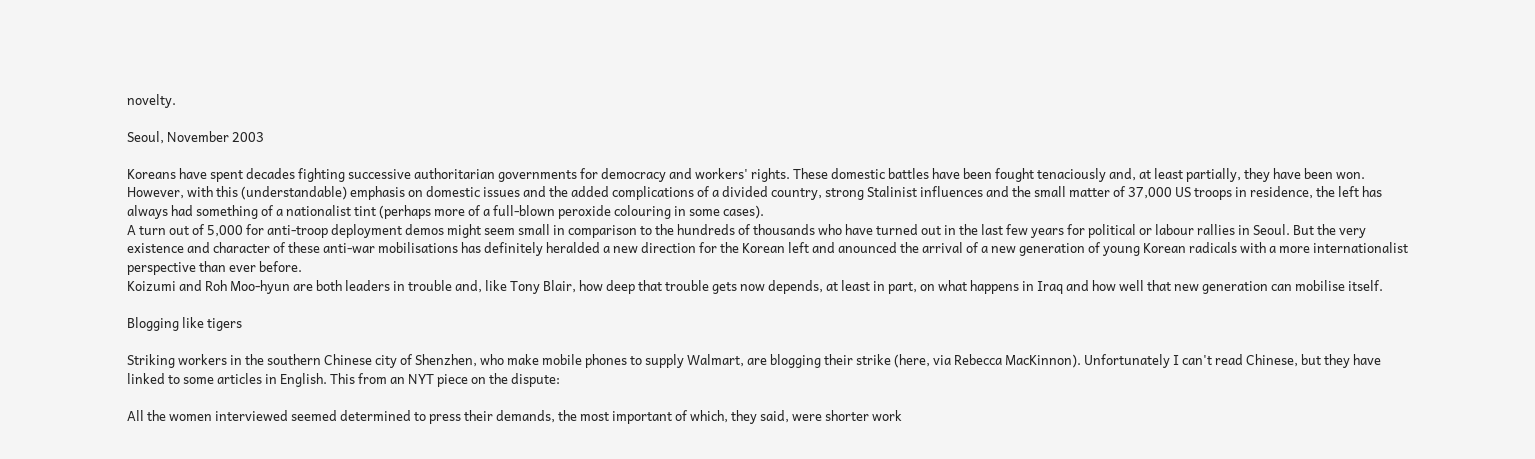novelty.

Seoul, November 2003

Koreans have spent decades fighting successive authoritarian governments for democracy and workers' rights. These domestic battles have been fought tenaciously and, at least partially, they have been won. However, with this (understandable) emphasis on domestic issues and the added complications of a divided country, strong Stalinist influences and the small matter of 37,000 US troops in residence, the left has always had something of a nationalist tint (perhaps more of a full-blown peroxide colouring in some cases).
A turn out of 5,000 for anti-troop deployment demos might seem small in comparison to the hundreds of thousands who have turned out in the last few years for political or labour rallies in Seoul. But the very existence and character of these anti-war mobilisations has definitely heralded a new direction for the Korean left and anounced the arrival of a new generation of young Korean radicals with a more internationalist perspective than ever before.
Koizumi and Roh Moo-hyun are both leaders in trouble and, like Tony Blair, how deep that trouble gets now depends, at least in part, on what happens in Iraq and how well that new generation can mobilise itself.

Blogging like tigers

Striking workers in the southern Chinese city of Shenzhen, who make mobile phones to supply Walmart, are blogging their strike (here, via Rebecca MacKinnon). Unfortunately I can't read Chinese, but they have linked to some articles in English. This from an NYT piece on the dispute:

All the women interviewed seemed determined to press their demands, the most important of which, they said, were shorter work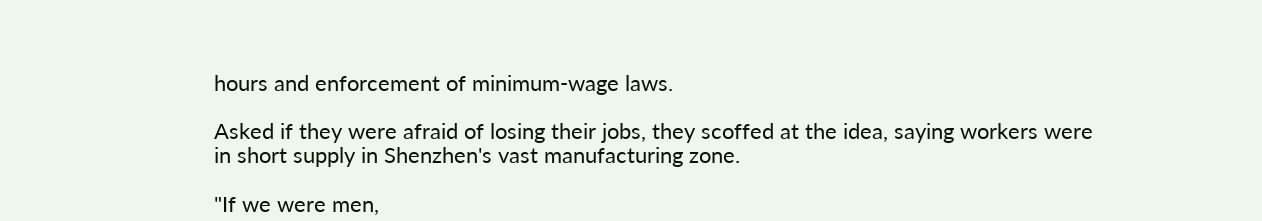hours and enforcement of minimum-wage laws.

Asked if they were afraid of losing their jobs, they scoffed at the idea, saying workers were in short supply in Shenzhen's vast manufacturing zone.

"If we were men,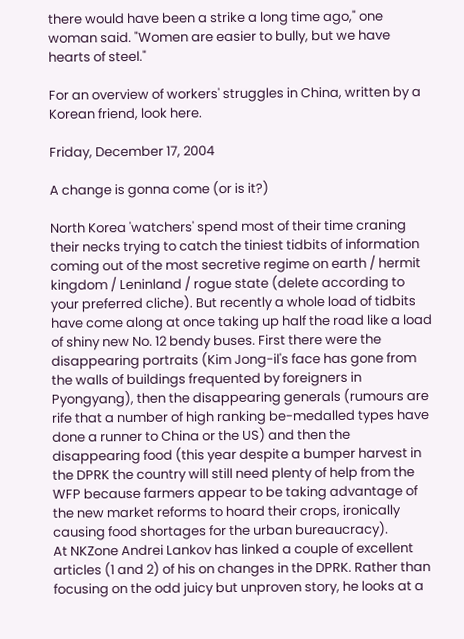there would have been a strike a long time ago," one woman said. "Women are easier to bully, but we have hearts of steel."

For an overview of workers' struggles in China, written by a Korean friend, look here.

Friday, December 17, 2004

A change is gonna come (or is it?)

North Korea 'watchers' spend most of their time craning their necks trying to catch the tiniest tidbits of information coming out of the most secretive regime on earth / hermit kingdom / Leninland / rogue state (delete according to your preferred cliche). But recently a whole load of tidbits have come along at once taking up half the road like a load of shiny new No. 12 bendy buses. First there were the disappearing portraits (Kim Jong-il's face has gone from the walls of buildings frequented by foreigners in Pyongyang), then the disappearing generals (rumours are rife that a number of high ranking be-medalled types have done a runner to China or the US) and then the disappearing food (this year despite a bumper harvest in the DPRK the country will still need plenty of help from the WFP because farmers appear to be taking advantage of the new market reforms to hoard their crops, ironically causing food shortages for the urban bureaucracy).
At NKZone Andrei Lankov has linked a couple of excellent articles (1 and 2) of his on changes in the DPRK. Rather than focusing on the odd juicy but unproven story, he looks at a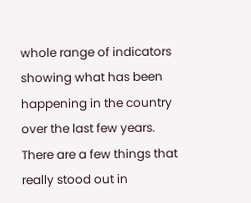whole range of indicators showing what has been happening in the country over the last few years.
There are a few things that really stood out in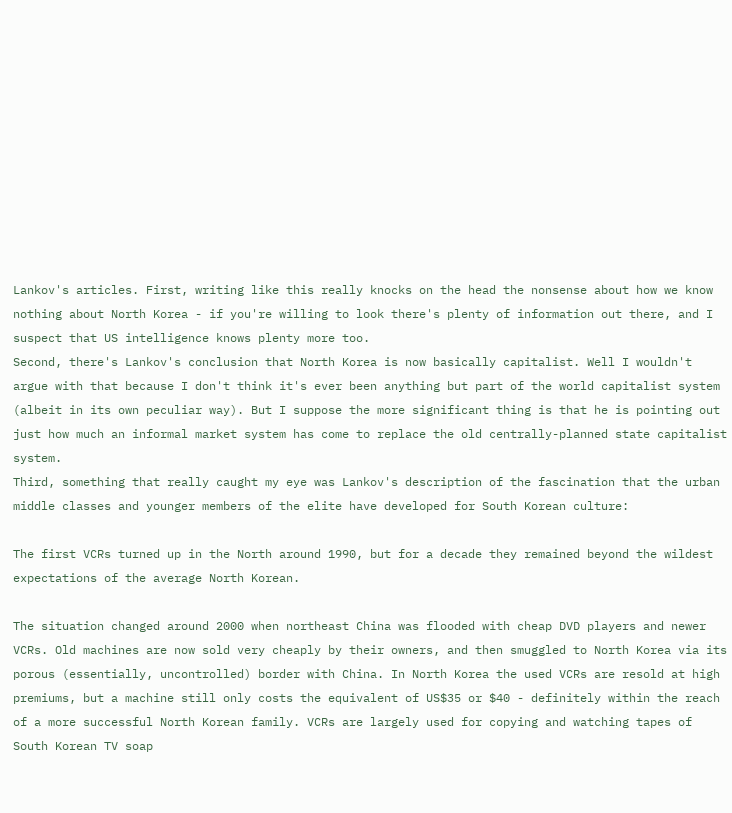Lankov's articles. First, writing like this really knocks on the head the nonsense about how we know nothing about North Korea - if you're willing to look there's plenty of information out there, and I suspect that US intelligence knows plenty more too.
Second, there's Lankov's conclusion that North Korea is now basically capitalist. Well I wouldn't argue with that because I don't think it's ever been anything but part of the world capitalist system (albeit in its own peculiar way). But I suppose the more significant thing is that he is pointing out just how much an informal market system has come to replace the old centrally-planned state capitalist system.
Third, something that really caught my eye was Lankov's description of the fascination that the urban middle classes and younger members of the elite have developed for South Korean culture:

The first VCRs turned up in the North around 1990, but for a decade they remained beyond the wildest expectations of the average North Korean.

The situation changed around 2000 when northeast China was flooded with cheap DVD players and newer VCRs. Old machines are now sold very cheaply by their owners, and then smuggled to North Korea via its porous (essentially, uncontrolled) border with China. In North Korea the used VCRs are resold at high premiums, but a machine still only costs the equivalent of US$35 or $40 - definitely within the reach of a more successful North Korean family. VCRs are largely used for copying and watching tapes of South Korean TV soap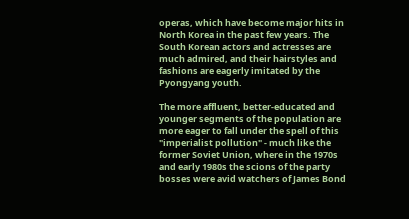operas, which have become major hits in North Korea in the past few years. The South Korean actors and actresses are much admired, and their hairstyles and fashions are eagerly imitated by the Pyongyang youth.

The more affluent, better-educated and younger segments of the population are more eager to fall under the spell of this "imperialist pollution" - much like the former Soviet Union, where in the 1970s and early 1980s the scions of the party bosses were avid watchers of James Bond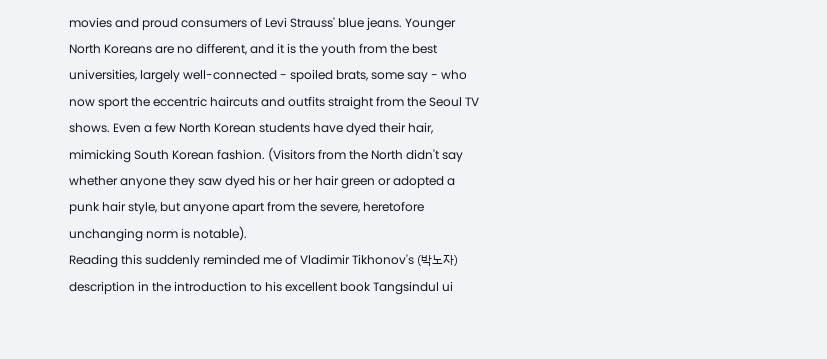movies and proud consumers of Levi Strauss' blue jeans. Younger North Koreans are no different, and it is the youth from the best universities, largely well-connected - spoiled brats, some say - who now sport the eccentric haircuts and outfits straight from the Seoul TV shows. Even a few North Korean students have dyed their hair, mimicking South Korean fashion. (Visitors from the North didn't say whether anyone they saw dyed his or her hair green or adopted a punk hair style, but anyone apart from the severe, heretofore unchanging norm is notable).
Reading this suddenly reminded me of Vladimir Tikhonov's (박노자) description in the introduction to his excellent book Tangsindul ui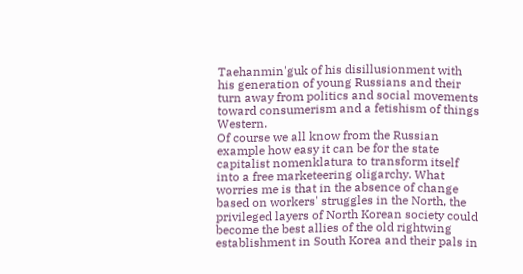Taehanmin'guk of his disillusionment with his generation of young Russians and their turn away from politics and social movements toward consumerism and a fetishism of things Western.
Of course we all know from the Russian example how easy it can be for the state capitalist nomenklatura to transform itself into a free marketeering oligarchy. What worries me is that in the absence of change based on workers' struggles in the North, the privileged layers of North Korean society could become the best allies of the old rightwing establishment in South Korea and their pals in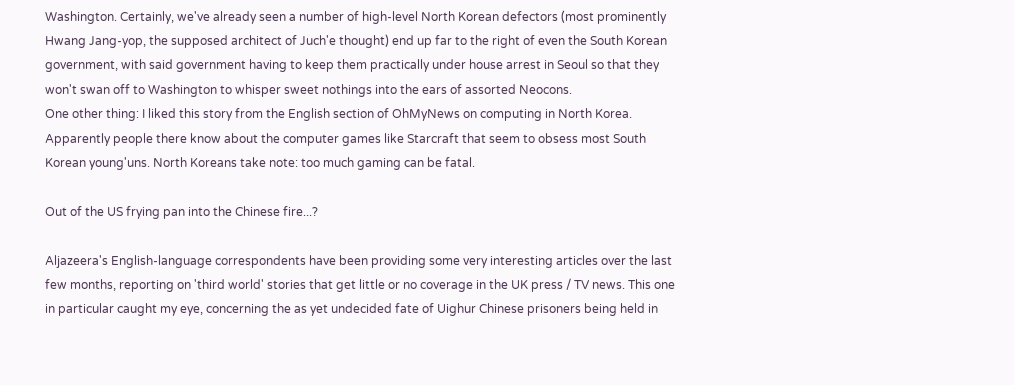Washington. Certainly, we've already seen a number of high-level North Korean defectors (most prominently Hwang Jang-yop, the supposed architect of Juch'e thought) end up far to the right of even the South Korean government, with said government having to keep them practically under house arrest in Seoul so that they won't swan off to Washington to whisper sweet nothings into the ears of assorted Neocons.
One other thing: I liked this story from the English section of OhMyNews on computing in North Korea. Apparently people there know about the computer games like Starcraft that seem to obsess most South Korean young'uns. North Koreans take note: too much gaming can be fatal.

Out of the US frying pan into the Chinese fire...?

Aljazeera's English-language correspondents have been providing some very interesting articles over the last few months, reporting on 'third world' stories that get little or no coverage in the UK press / TV news. This one in particular caught my eye, concerning the as yet undecided fate of Uighur Chinese prisoners being held in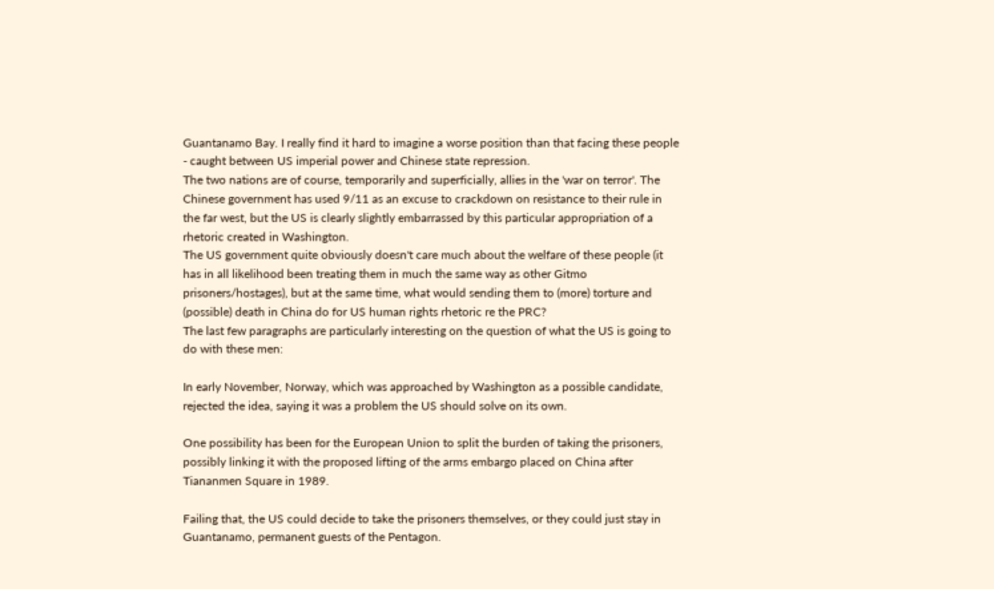Guantanamo Bay. I really find it hard to imagine a worse position than that facing these people - caught between US imperial power and Chinese state repression.
The two nations are of course, temporarily and superficially, allies in the 'war on terror'. The Chinese government has used 9/11 as an excuse to crackdown on resistance to their rule in the far west, but the US is clearly slightly embarrassed by this particular appropriation of a rhetoric created in Washington.
The US government quite obviously doesn't care much about the welfare of these people (it has in all likelihood been treating them in much the same way as other Gitmo prisoners/hostages), but at the same time, what would sending them to (more) torture and (possible) death in China do for US human rights rhetoric re the PRC?
The last few paragraphs are particularly interesting on the question of what the US is going to do with these men:

In early November, Norway, which was approached by Washington as a possible candidate, rejected the idea, saying it was a problem the US should solve on its own.

One possibility has been for the European Union to split the burden of taking the prisoners, possibly linking it with the proposed lifting of the arms embargo placed on China after Tiananmen Square in 1989.

Failing that, the US could decide to take the prisoners themselves, or they could just stay in Guantanamo, permanent guests of the Pentagon.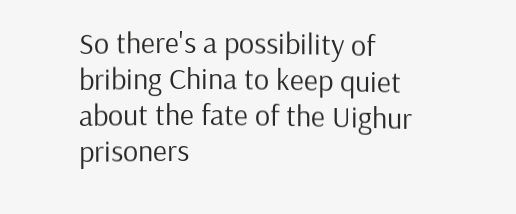So there's a possibility of bribing China to keep quiet about the fate of the Uighur prisoners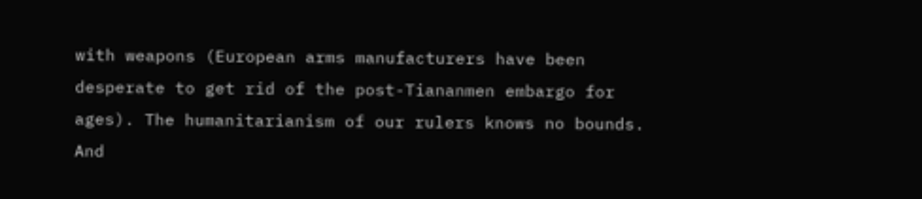with weapons (European arms manufacturers have been desperate to get rid of the post-Tiananmen embargo for ages). The humanitarianism of our rulers knows no bounds.
And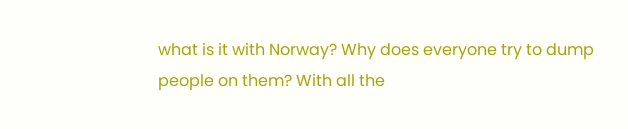what is it with Norway? Why does everyone try to dump people on them? With all the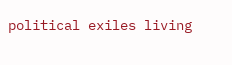political exiles living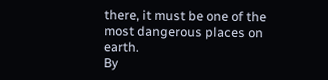there, it must be one of the most dangerous places on earth.
By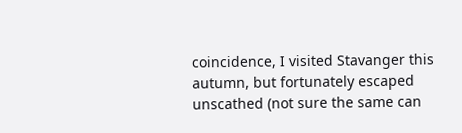coincidence, I visited Stavanger this autumn, but fortunately escaped unscathed (not sure the same can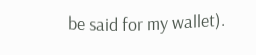be said for my wallet).